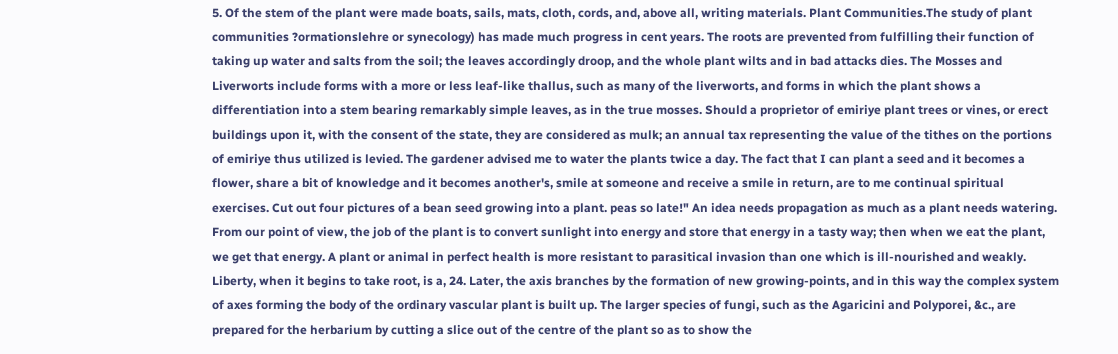5. Of the stem of the plant were made boats, sails, mats, cloth, cords, and, above all, writing materials. Plant Communities.The study of plant communities ?ormationslehre or synecology) has made much progress in cent years. The roots are prevented from fulfilling their function of taking up water and salts from the soil; the leaves accordingly droop, and the whole plant wilts and in bad attacks dies. The Mosses and Liverworts include forms with a more or less leaf-like thallus, such as many of the liverworts, and forms in which the plant shows a differentiation into a stem bearing remarkably simple leaves, as in the true mosses. Should a proprietor of emiriye plant trees or vines, or erect buildings upon it, with the consent of the state, they are considered as mulk; an annual tax representing the value of the tithes on the portions of emiriye thus utilized is levied. The gardener advised me to water the plants twice a day. The fact that I can plant a seed and it becomes a flower, share a bit of knowledge and it becomes another's, smile at someone and receive a smile in return, are to me continual spiritual exercises. Cut out four pictures of a bean seed growing into a plant. peas so late!" An idea needs propagation as much as a plant needs watering. From our point of view, the job of the plant is to convert sunlight into energy and store that energy in a tasty way; then when we eat the plant, we get that energy. A plant or animal in perfect health is more resistant to parasitical invasion than one which is ill-nourished and weakly. Liberty, when it begins to take root, is a, 24. Later, the axis branches by the formation of new growing-points, and in this way the complex system of axes forming the body of the ordinary vascular plant is built up. The larger species of fungi, such as the Agaricini and Polyporei, &c., are prepared for the herbarium by cutting a slice out of the centre of the plant so as to show the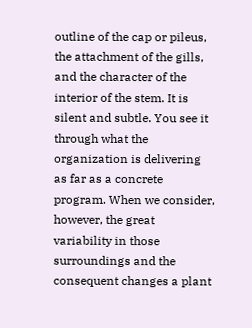outline of the cap or pileus, the attachment of the gills, and the character of the interior of the stem. It is silent and subtle. You see it through what the organization is delivering as far as a concrete program. When we consider, however, the great variability in those surroundings and the consequent changes a plant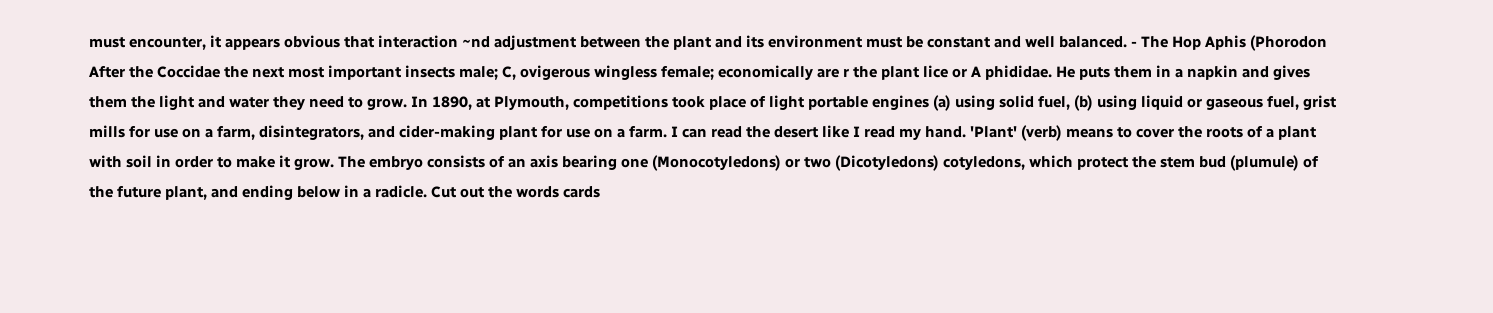must encounter, it appears obvious that interaction ~nd adjustment between the plant and its environment must be constant and well balanced. - The Hop Aphis (Phorodon After the Coccidae the next most important insects male; C, ovigerous wingless female; economically are r the plant lice or A phididae. He puts them in a napkin and gives them the light and water they need to grow. In 1890, at Plymouth, competitions took place of light portable engines (a) using solid fuel, (b) using liquid or gaseous fuel, grist mills for use on a farm, disintegrators, and cider-making plant for use on a farm. I can read the desert like I read my hand. 'Plant' (verb) means to cover the roots of a plant with soil in order to make it grow. The embryo consists of an axis bearing one (Monocotyledons) or two (Dicotyledons) cotyledons, which protect the stem bud (plumule) of the future plant, and ending below in a radicle. Cut out the words cards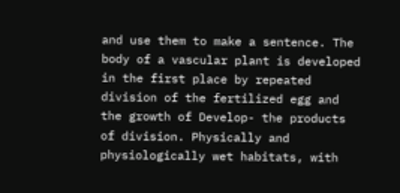and use them to make a sentence. The body of a vascular plant is developed in the first place by repeated division of the fertilized egg and the growth of Develop- the products of division. Physically and physiologically wet habitats, with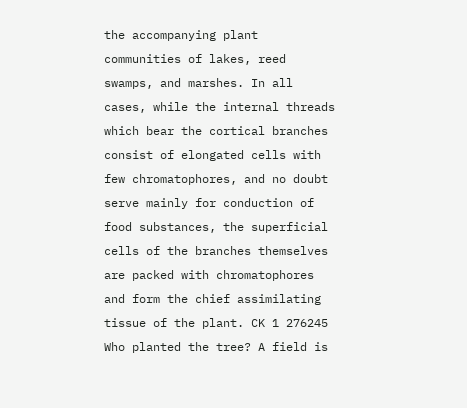the accompanying plant communities of lakes, reed swamps, and marshes. In all cases, while the internal threads which bear the cortical branches consist of elongated cells with few chromatophores, and no doubt serve mainly for conduction of food substances, the superficial cells of the branches themselves are packed with chromatophores and form the chief assimilating tissue of the plant. CK 1 276245 Who planted the tree? A field is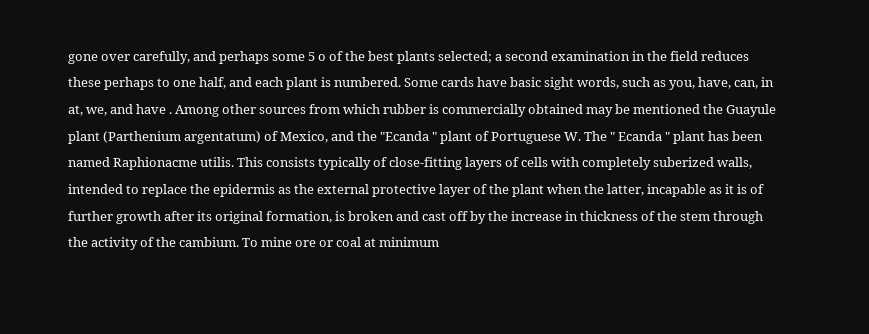gone over carefully, and perhaps some 5 o of the best plants selected; a second examination in the field reduces these perhaps to one half, and each plant is numbered. Some cards have basic sight words, such as you, have, can, in at, we, and have . Among other sources from which rubber is commercially obtained may be mentioned the Guayule plant (Parthenium argentatum) of Mexico, and the "Ecanda " plant of Portuguese W. The " Ecanda " plant has been named Raphionacme utilis. This consists typically of close-fitting layers of cells with completely suberized walls, intended to replace the epidermis as the external protective layer of the plant when the latter, incapable as it is of further growth after its original formation, is broken and cast off by the increase in thickness of the stem through the activity of the cambium. To mine ore or coal at minimum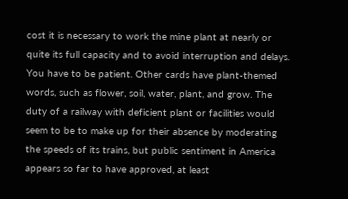cost it is necessary to work the mine plant at nearly or quite its full capacity and to avoid interruption and delays. You have to be patient. Other cards have plant-themed words, such as flower, soil, water, plant, and grow. The duty of a railway with deficient plant or facilities would seem to be to make up for their absence by moderating the speeds of its trains, but public sentiment in America appears so far to have approved, at least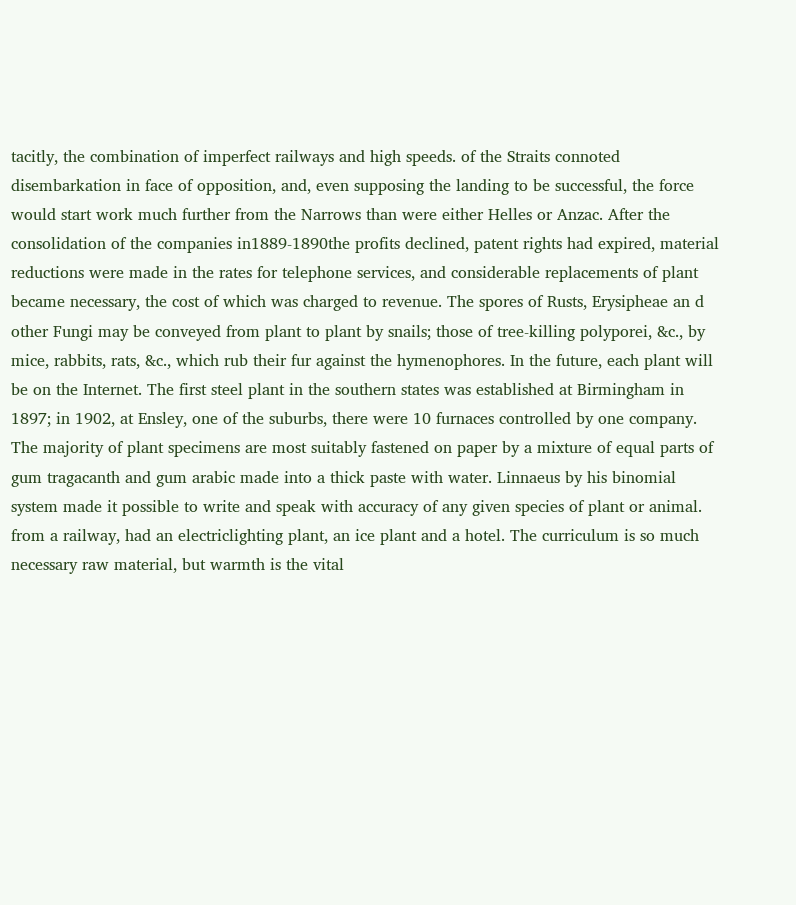tacitly, the combination of imperfect railways and high speeds. of the Straits connoted disembarkation in face of opposition, and, even supposing the landing to be successful, the force would start work much further from the Narrows than were either Helles or Anzac. After the consolidation of the companies in1889-1890the profits declined, patent rights had expired, material reductions were made in the rates for telephone services, and considerable replacements of plant became necessary, the cost of which was charged to revenue. The spores of Rusts, Erysipheae an d other Fungi may be conveyed from plant to plant by snails; those of tree-killing polyporei, &c., by mice, rabbits, rats, &c., which rub their fur against the hymenophores. In the future, each plant will be on the Internet. The first steel plant in the southern states was established at Birmingham in 1897; in 1902, at Ensley, one of the suburbs, there were 10 furnaces controlled by one company. The majority of plant specimens are most suitably fastened on paper by a mixture of equal parts of gum tragacanth and gum arabic made into a thick paste with water. Linnaeus by his binomial system made it possible to write and speak with accuracy of any given species of plant or animal. from a railway, had an electriclighting plant, an ice plant and a hotel. The curriculum is so much necessary raw material, but warmth is the vital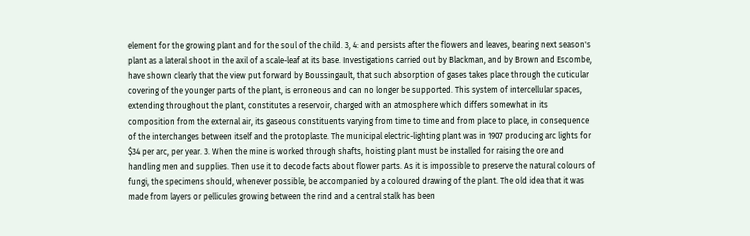element for the growing plant and for the soul of the child. 3, 4: and persists after the flowers and leaves, bearing next season's plant as a lateral shoot in the axil of a scale-leaf at its base. Investigations carried out by Blackman, and by Brown and Escombe, have shown clearly that the view put forward by Boussingault, that such absorption of gases takes place through the cuticular covering of the younger parts of the plant, is erroneous and can no longer be supported. This system of intercellular spaces, extending throughout the plant, constitutes a reservoir, charged with an atmosphere which differs somewhat in its composition from the external air, its gaseous constituents varying from time to time and from place to place, in consequence of the interchanges between itself and the protoplaste. The municipal electric-lighting plant was in 1907 producing arc lights for $34 per arc, per year. 3. When the mine is worked through shafts, hoisting plant must be installed for raising the ore and handling men and supplies. Then use it to decode facts about flower parts. As it is impossible to preserve the natural colours of fungi, the specimens should, whenever possible, be accompanied by a coloured drawing of the plant. The old idea that it was made from layers or pellicules growing between the rind and a central stalk has been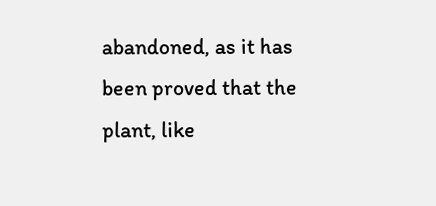abandoned, as it has been proved that the plant, like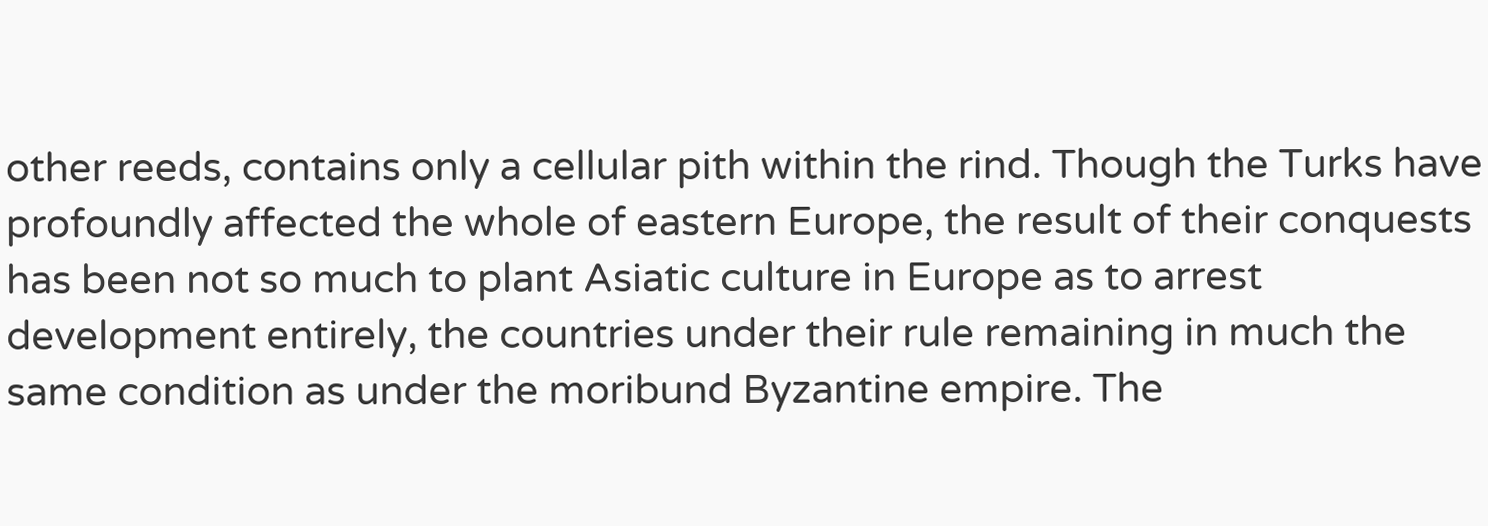other reeds, contains only a cellular pith within the rind. Though the Turks have profoundly affected the whole of eastern Europe, the result of their conquests has been not so much to plant Asiatic culture in Europe as to arrest development entirely, the countries under their rule remaining in much the same condition as under the moribund Byzantine empire. The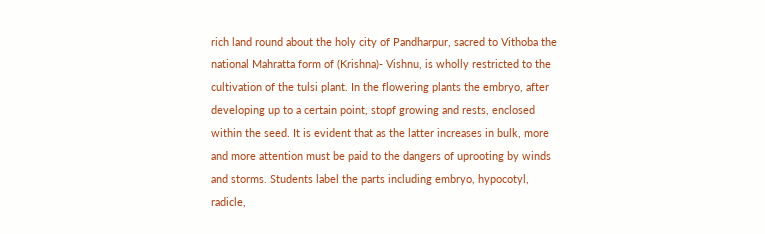rich land round about the holy city of Pandharpur, sacred to Vithoba the national Mahratta form of (Krishna)- Vishnu, is wholly restricted to the cultivation of the tulsi plant. In the flowering plants the embryo, after developing up to a certain point, stopf growing and rests, enclosed within the seed. It is evident that as the latter increases in bulk, more and more attention must be paid to the dangers of uprooting by winds and storms. Students label the parts including embryo, hypocotyl, radicle,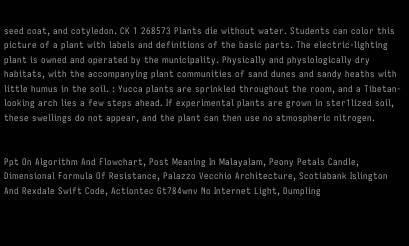seed coat, and cotyledon. CK 1 268573 Plants die without water. Students can color this picture of a plant with labels and definitions of the basic parts. The electric-lighting plant is owned and operated by the municipality. Physically and physiologically dry habitats, with the accompanying plant communities of sand dunes and sandy heaths with little humus in the soil. : Yucca plants are sprinkled throughout the room, and a Tibetan-looking arch lies a few steps ahead. If experimental plants are grown in ster1lized soil, these swellings do not appear, and the plant can then use no atmospheric nitrogen.


Ppt On Algorithm And Flowchart, Post Meaning In Malayalam, Peony Petals Candle, Dimensional Formula Of Resistance, Palazzo Vecchio Architecture, Scotiabank Islington And Rexdale Swift Code, Actiontec Gt784wnv No Internet Light, Dumpling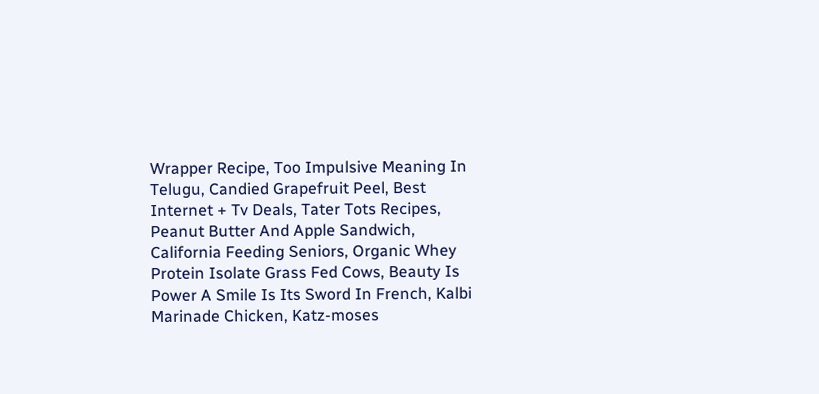Wrapper Recipe, Too Impulsive Meaning In Telugu, Candied Grapefruit Peel, Best Internet + Tv Deals, Tater Tots Recipes, Peanut Butter And Apple Sandwich, California Feeding Seniors, Organic Whey Protein Isolate Grass Fed Cows, Beauty Is Power A Smile Is Its Sword In French, Kalbi Marinade Chicken, Katz-moses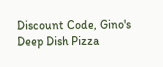Discount Code, Gino's Deep Dish Pizza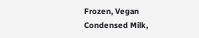Frozen, Vegan Condensed Milk,